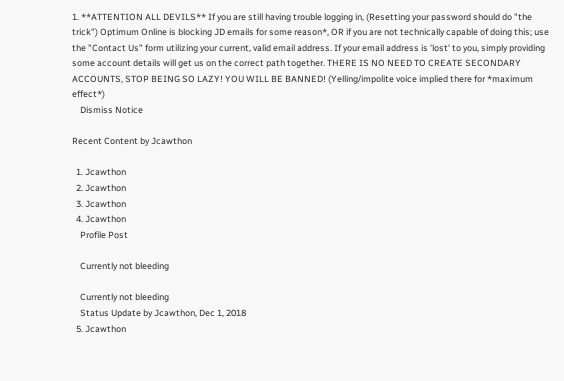1. **ATTENTION ALL DEVILS** If you are still having trouble logging in, (Resetting your password should do "the trick") Optimum Online is blocking JD emails for some reason*, OR if you are not technically capable of doing this; use the "Contact Us" form utilizing your current, valid email address. If your email address is 'lost' to you, simply providing some account details will get us on the correct path together. THERE IS NO NEED TO CREATE SECONDARY ACCOUNTS, STOP BEING SO LAZY! YOU WILL BE BANNED! (Yelling/impolite voice implied there for *maximum effect*)
    Dismiss Notice

Recent Content by Jcawthon

  1. Jcawthon
  2. Jcawthon
  3. Jcawthon
  4. Jcawthon
    Profile Post

    Currently not bleeding

    Currently not bleeding
    Status Update by Jcawthon, Dec 1, 2018
  5. Jcawthon